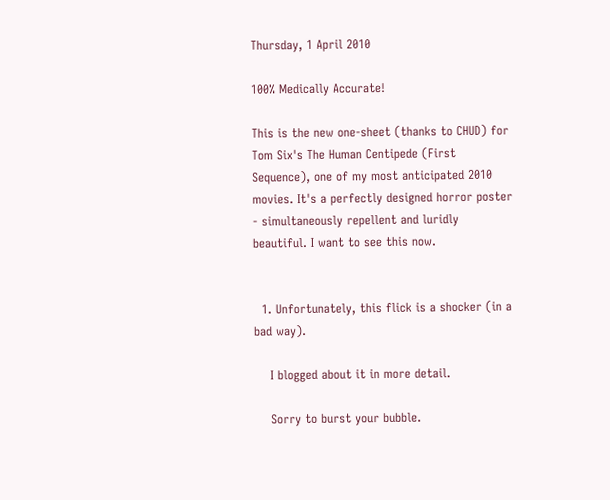Thursday, 1 April 2010

100% Medically Accurate!

This is the new one-sheet (thanks to CHUD) for Tom Six's The Human Centipede (First Sequence), one of my most anticipated 2010 movies. It's a perfectly designed horror poster - simultaneously repellent and luridly beautiful. I want to see this now.


  1. Unfortunately, this flick is a shocker (in a bad way).

    I blogged about it in more detail.

    Sorry to burst your bubble.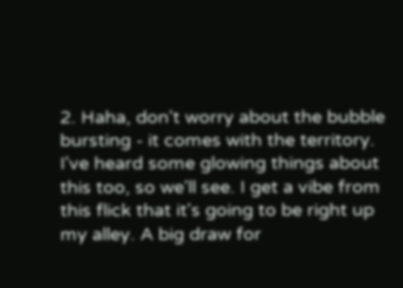2. Haha, don't worry about the bubble bursting - it comes with the territory. I've heard some glowing things about this too, so we'll see. I get a vibe from this flick that it's going to be right up my alley. A big draw for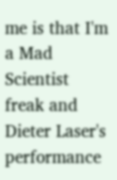me is that I'm a Mad Scientist freak and Dieter Laser's performance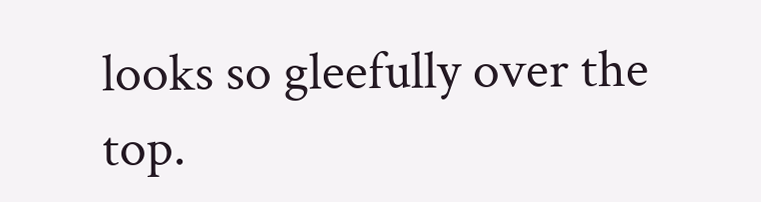looks so gleefully over the top.